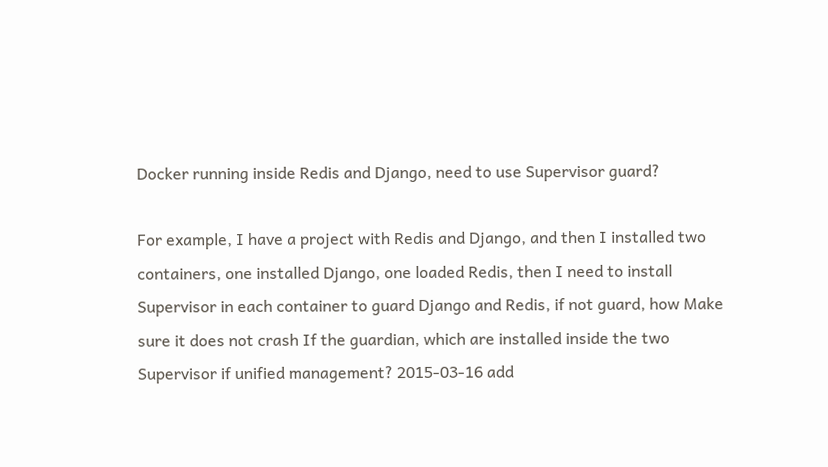Docker running inside Redis and Django, need to use Supervisor guard?

For example, I have a project with Redis and Django, and then I installed two containers, one installed Django, one loaded Redis, then I need to install Supervisor in each container to guard Django and Redis, if not guard, how Make sure it does not crash If the guardian, which are installed inside the two Supervisor if unified management? 2015-03-16 add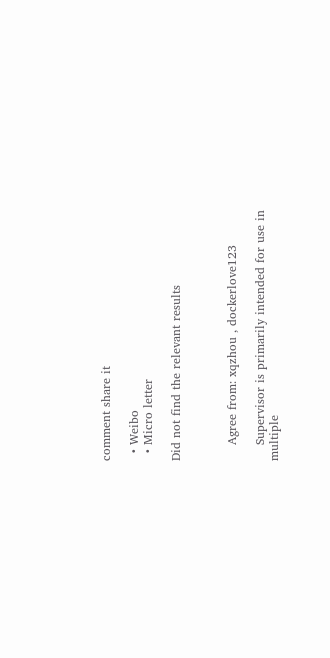comment share it

  • Weibo
  • Micro letter

Did not find the relevant results



    Agree from: xqzhou , dockerlove123

    Supervisor is primarily intended for use in multiple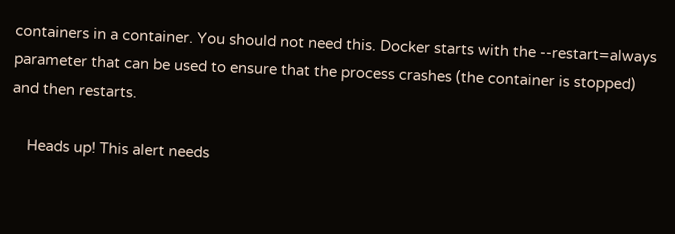containers in a container. You should not need this. Docker starts with the --restart=always parameter that can be used to ensure that the process crashes (the container is stopped) and then restarts.

    Heads up! This alert needs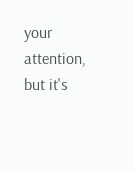your attention, but it's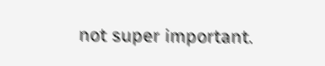not super important.